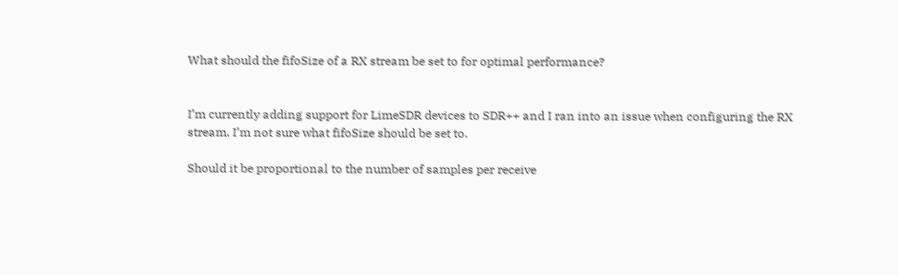What should the fifoSize of a RX stream be set to for optimal performance?


I’m currently adding support for LimeSDR devices to SDR++ and I ran into an issue when configuring the RX stream. I’m not sure what fifoSize should be set to.

Should it be proportional to the number of samples per receive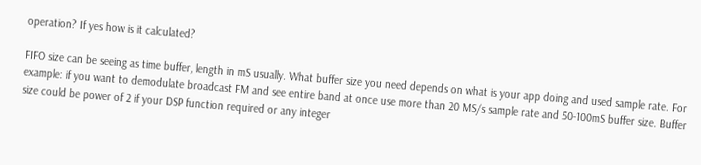operation? If yes how is it calculated?

FIFO size can be seeing as time buffer, length in mS usually. What buffer size you need depends on what is your app doing and used sample rate. For example: if you want to demodulate broadcast FM and see entire band at once use more than 20 MS/s sample rate and 50-100mS buffer size. Buffer size could be power of 2 if your DSP function required or any integer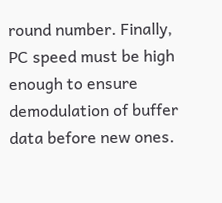round number. Finally, PC speed must be high enough to ensure demodulation of buffer data before new ones.